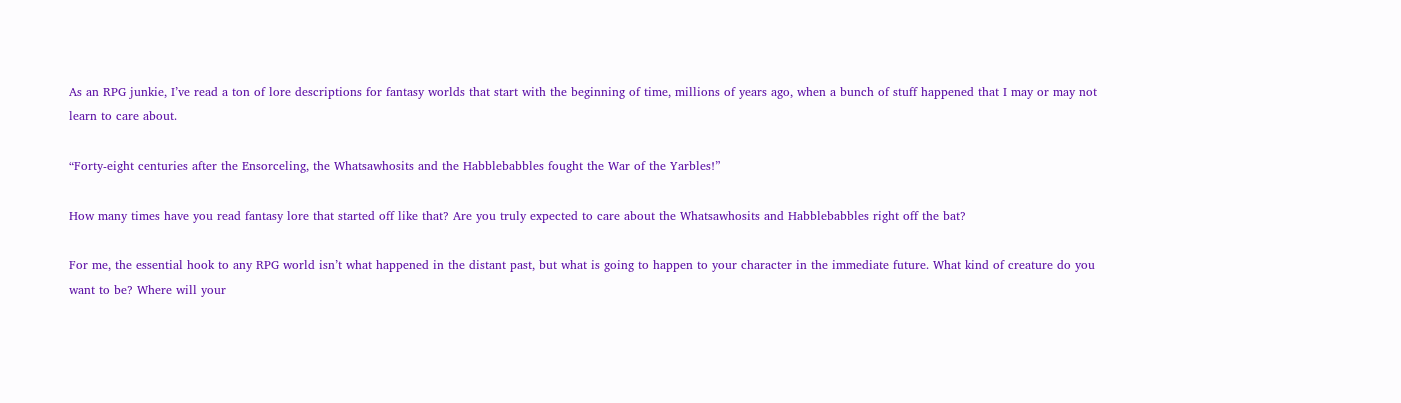As an RPG junkie, I’ve read a ton of lore descriptions for fantasy worlds that start with the beginning of time, millions of years ago, when a bunch of stuff happened that I may or may not learn to care about.

“Forty-eight centuries after the Ensorceling, the Whatsawhosits and the Habblebabbles fought the War of the Yarbles!”

How many times have you read fantasy lore that started off like that? Are you truly expected to care about the Whatsawhosits and Habblebabbles right off the bat?

For me, the essential hook to any RPG world isn’t what happened in the distant past, but what is going to happen to your character in the immediate future. What kind of creature do you want to be? Where will your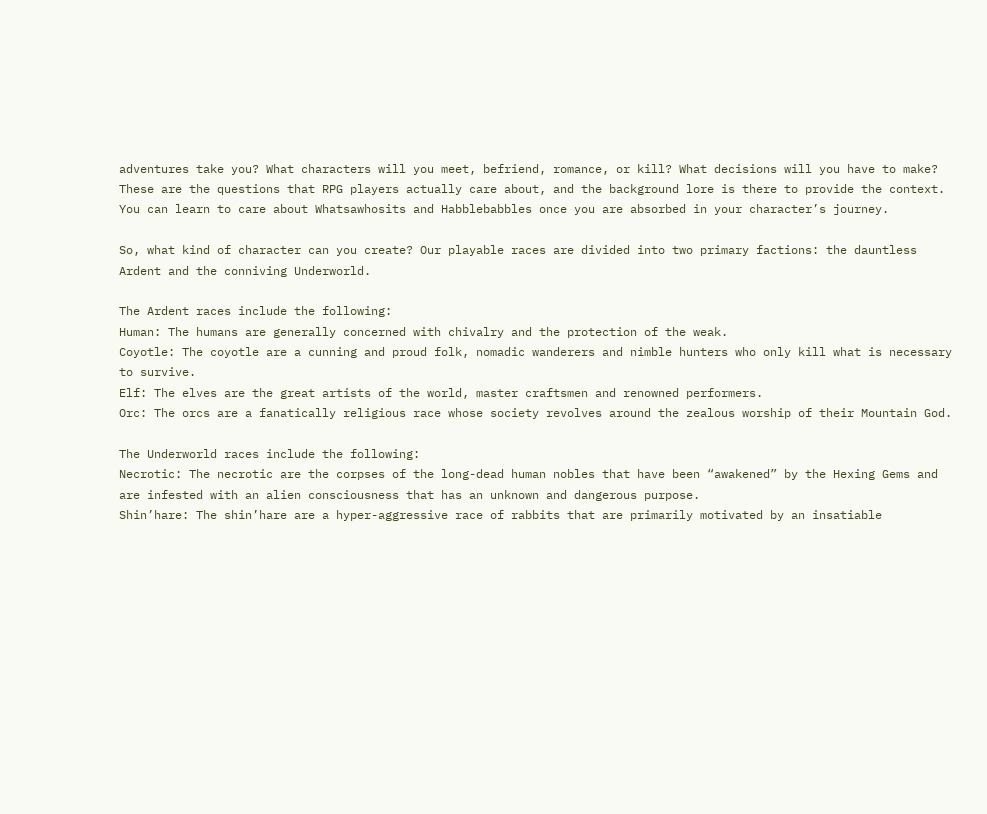adventures take you? What characters will you meet, befriend, romance, or kill? What decisions will you have to make? These are the questions that RPG players actually care about, and the background lore is there to provide the context. You can learn to care about Whatsawhosits and Habblebabbles once you are absorbed in your character’s journey.

So, what kind of character can you create? Our playable races are divided into two primary factions: the dauntless Ardent and the conniving Underworld.

The Ardent races include the following:
Human: The humans are generally concerned with chivalry and the protection of the weak.
Coyotle: The coyotle are a cunning and proud folk, nomadic wanderers and nimble hunters who only kill what is necessary to survive.
Elf: The elves are the great artists of the world, master craftsmen and renowned performers.
Orc: The orcs are a fanatically religious race whose society revolves around the zealous worship of their Mountain God.

The Underworld races include the following:
Necrotic: The necrotic are the corpses of the long-dead human nobles that have been “awakened” by the Hexing Gems and are infested with an alien consciousness that has an unknown and dangerous purpose.
Shin’hare: The shin’hare are a hyper-aggressive race of rabbits that are primarily motivated by an insatiable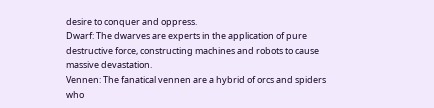desire to conquer and oppress.
Dwarf: The dwarves are experts in the application of pure destructive force, constructing machines and robots to cause massive devastation.
Vennen: The fanatical vennen are a hybrid of orcs and spiders who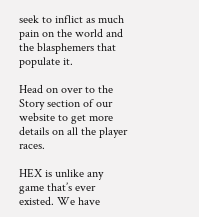seek to inflict as much pain on the world and the blasphemers that populate it.

Head on over to the Story section of our website to get more details on all the player races.

HEX is unlike any game that’s ever existed. We have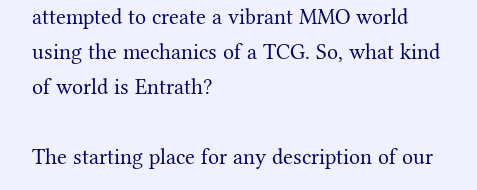attempted to create a vibrant MMO world using the mechanics of a TCG. So, what kind of world is Entrath?

The starting place for any description of our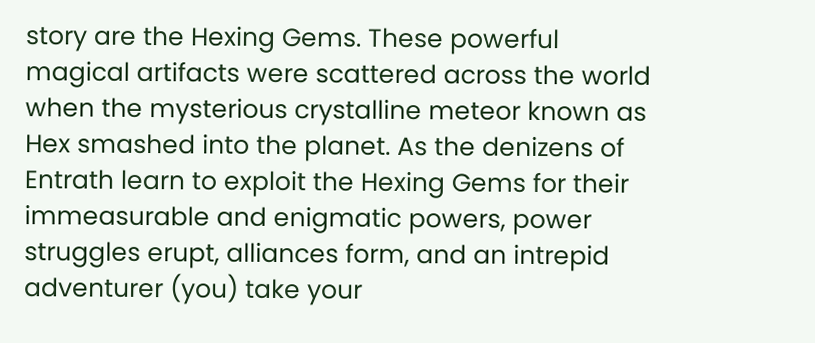story are the Hexing Gems. These powerful magical artifacts were scattered across the world when the mysterious crystalline meteor known as Hex smashed into the planet. As the denizens of Entrath learn to exploit the Hexing Gems for their immeasurable and enigmatic powers, power struggles erupt, alliances form, and an intrepid adventurer (you) take your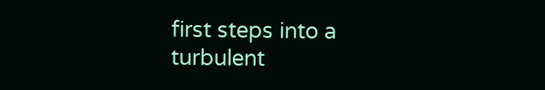first steps into a turbulent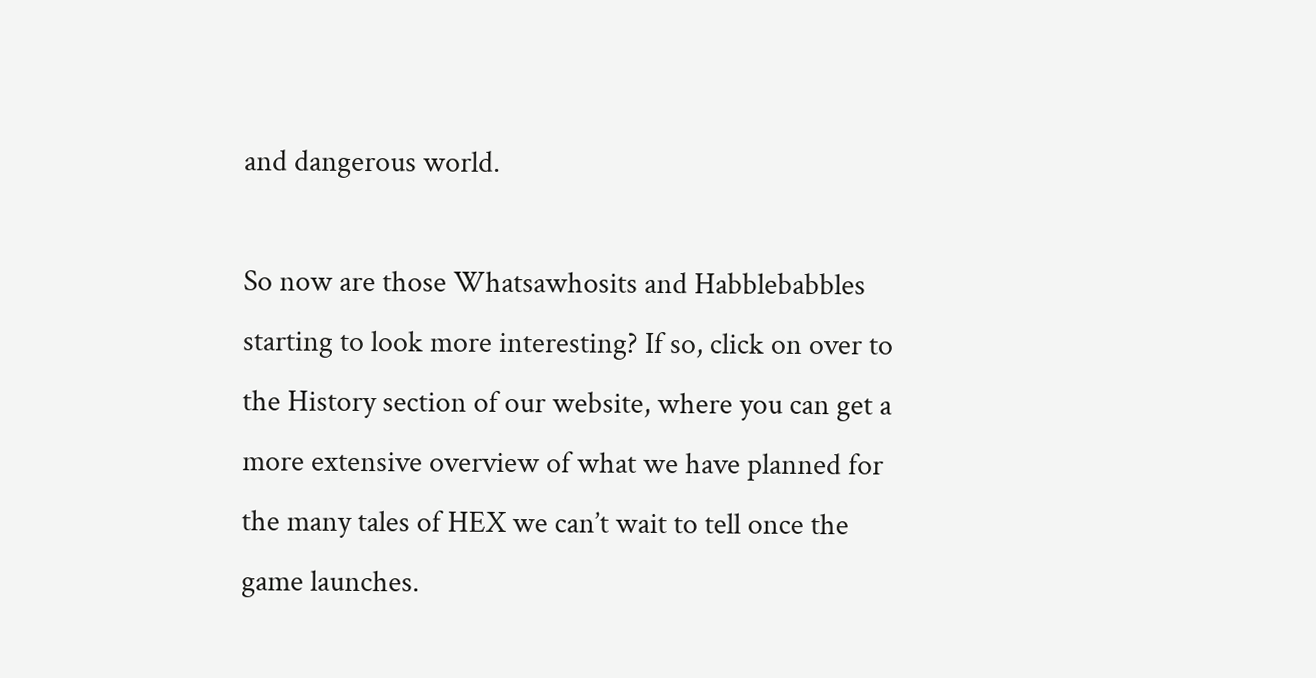and dangerous world.

So now are those Whatsawhosits and Habblebabbles starting to look more interesting? If so, click on over to the History section of our website, where you can get a more extensive overview of what we have planned for the many tales of HEX we can’t wait to tell once the game launches.